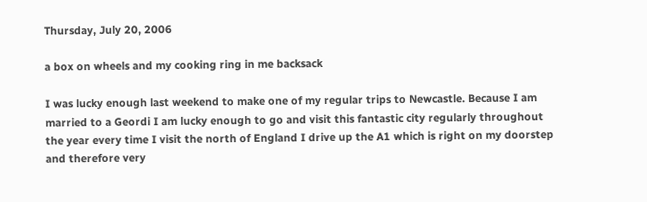Thursday, July 20, 2006

a box on wheels and my cooking ring in me backsack

I was lucky enough last weekend to make one of my regular trips to Newcastle. Because I am married to a Geordi I am lucky enough to go and visit this fantastic city regularly throughout the year every time I visit the north of England I drive up the A1 which is right on my doorstep and therefore very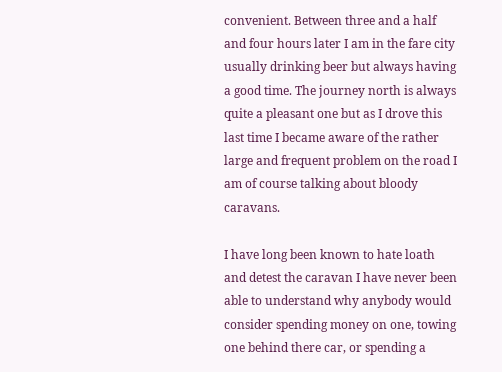convenient. Between three and a half and four hours later I am in the fare city usually drinking beer but always having a good time. The journey north is always quite a pleasant one but as I drove this last time I became aware of the rather large and frequent problem on the road I am of course talking about bloody caravans.

I have long been known to hate loath and detest the caravan I have never been able to understand why anybody would consider spending money on one, towing one behind there car, or spending a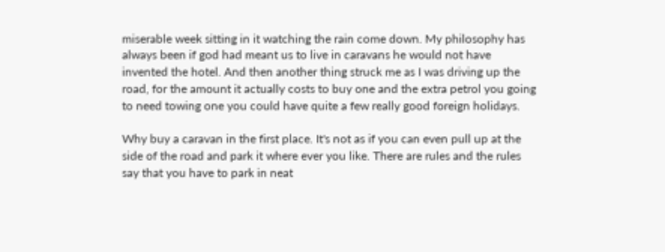miserable week sitting in it watching the rain come down. My philosophy has always been if god had meant us to live in caravans he would not have invented the hotel. And then another thing struck me as I was driving up the road, for the amount it actually costs to buy one and the extra petrol you going to need towing one you could have quite a few really good foreign holidays.

Why buy a caravan in the first place. It's not as if you can even pull up at the side of the road and park it where ever you like. There are rules and the rules say that you have to park in neat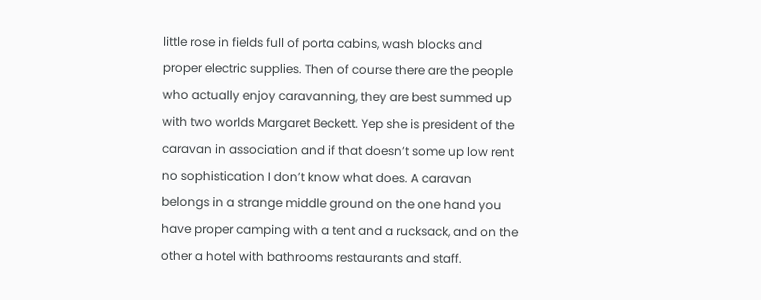little rose in fields full of porta cabins, wash blocks and proper electric supplies. Then of course there are the people who actually enjoy caravanning, they are best summed up with two worlds Margaret Beckett. Yep she is president of the caravan in association and if that doesn’t some up low rent no sophistication I don’t know what does. A caravan belongs in a strange middle ground on the one hand you have proper camping with a tent and a rucksack, and on the other a hotel with bathrooms restaurants and staff.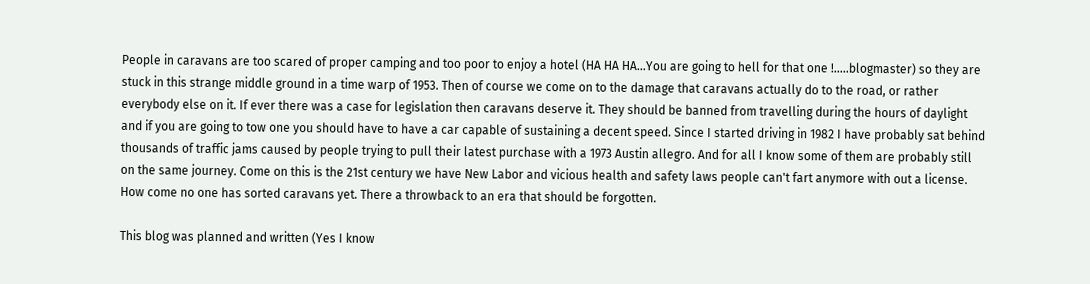People in caravans are too scared of proper camping and too poor to enjoy a hotel (HA HA HA...You are going to hell for that one !.....blogmaster) so they are stuck in this strange middle ground in a time warp of 1953. Then of course we come on to the damage that caravans actually do to the road, or rather everybody else on it. If ever there was a case for legislation then caravans deserve it. They should be banned from travelling during the hours of daylight and if you are going to tow one you should have to have a car capable of sustaining a decent speed. Since I started driving in 1982 I have probably sat behind thousands of traffic jams caused by people trying to pull their latest purchase with a 1973 Austin allegro. And for all I know some of them are probably still on the same journey. Come on this is the 21st century we have New Labor and vicious health and safety laws people can't fart anymore with out a license. How come no one has sorted caravans yet. There a throwback to an era that should be forgotten.

This blog was planned and written (Yes I know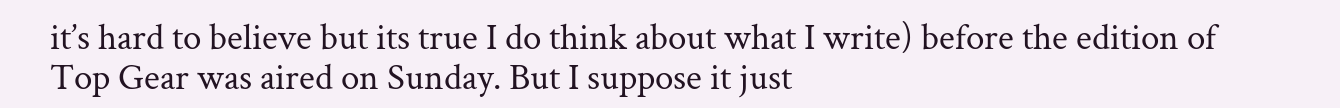it’s hard to believe but its true I do think about what I write) before the edition of Top Gear was aired on Sunday. But I suppose it just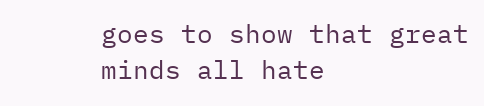goes to show that great minds all hate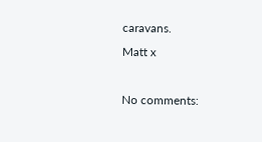caravans.
Matt x

No comments: